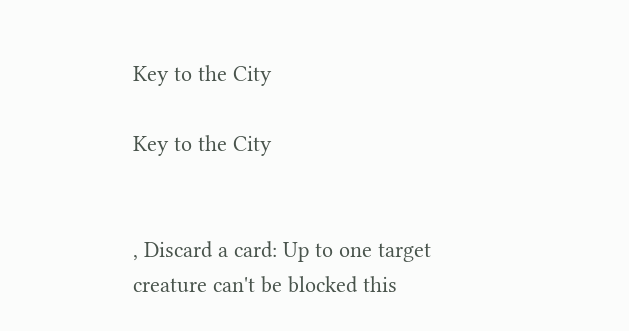Key to the City

Key to the City


, Discard a card: Up to one target creature can't be blocked this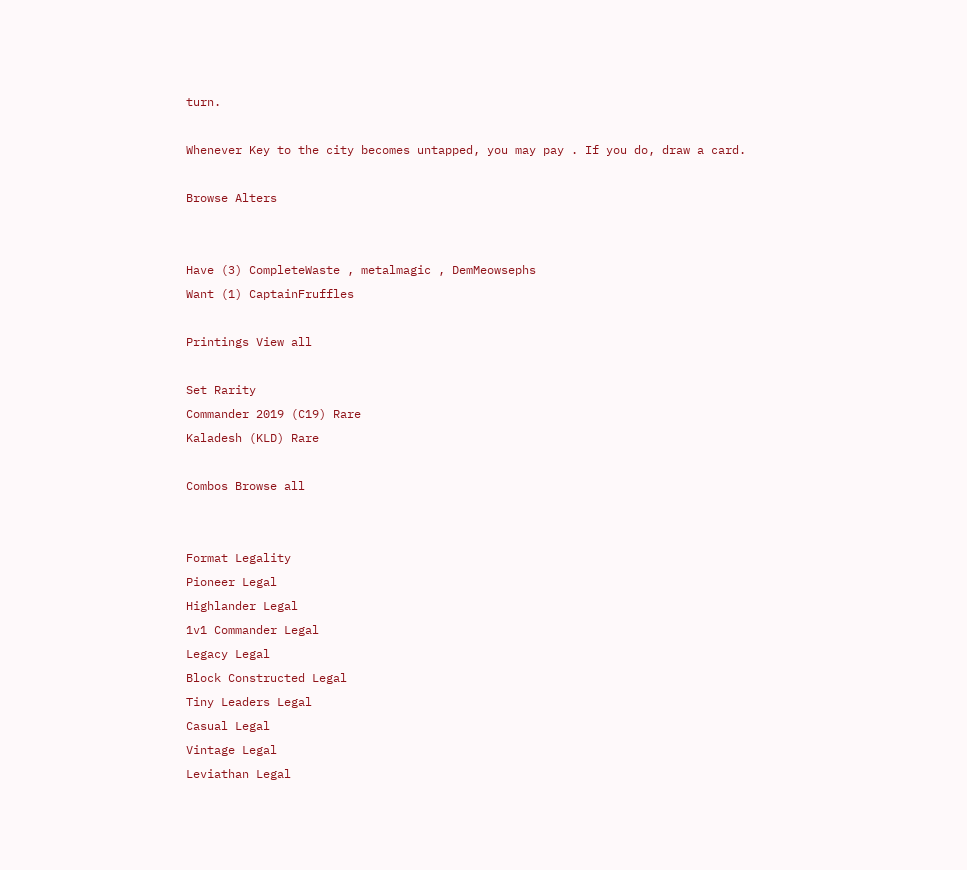turn.

Whenever Key to the city becomes untapped, you may pay . If you do, draw a card.

Browse Alters


Have (3) CompleteWaste , metalmagic , DemMeowsephs
Want (1) CaptainFruffles

Printings View all

Set Rarity
Commander 2019 (C19) Rare
Kaladesh (KLD) Rare

Combos Browse all


Format Legality
Pioneer Legal
Highlander Legal
1v1 Commander Legal
Legacy Legal
Block Constructed Legal
Tiny Leaders Legal
Casual Legal
Vintage Legal
Leviathan Legal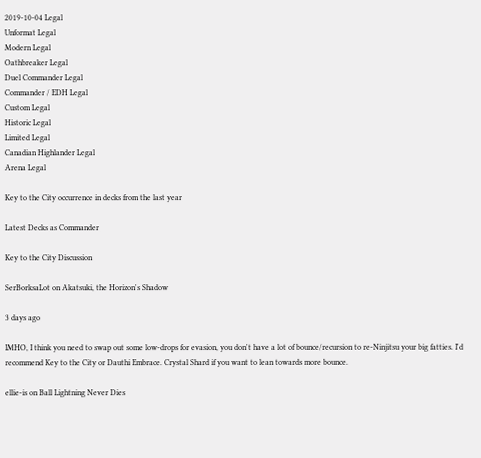2019-10-04 Legal
Unformat Legal
Modern Legal
Oathbreaker Legal
Duel Commander Legal
Commander / EDH Legal
Custom Legal
Historic Legal
Limited Legal
Canadian Highlander Legal
Arena Legal

Key to the City occurrence in decks from the last year

Latest Decks as Commander

Key to the City Discussion

SerBorksaLot on Akatsuki, the Horizon's Shadow

3 days ago

IMHO, I think you need to swap out some low-drops for evasion, you don't have a lot of bounce/recursion to re-Ninjitsu your big fatties. I'd recommend Key to the City or Dauthi Embrace. Crystal Shard if you want to lean towards more bounce.

ellie-is on Ball Lightning Never Dies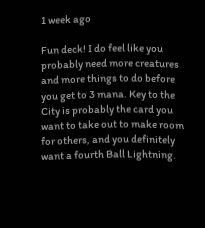1 week ago

Fun deck! I do feel like you probably need more creatures and more things to do before you get to 3 mana. Key to the City is probably the card you want to take out to make room for others, and you definitely want a fourth Ball Lightning.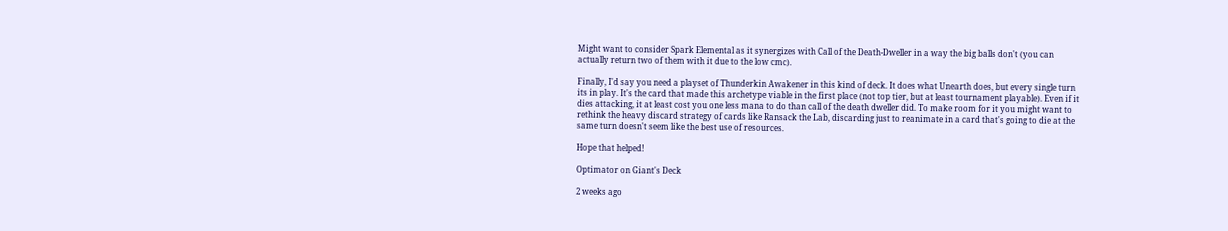Might want to consider Spark Elemental as it synergizes with Call of the Death-Dweller in a way the big balls don't (you can actually return two of them with it due to the low cmc).

Finally, I'd say you need a playset of Thunderkin Awakener in this kind of deck. It does what Unearth does, but every single turn its in play. It's the card that made this archetype viable in the first place (not top tier, but at least tournament playable). Even if it dies attacking, it at least cost you one less mana to do than call of the death dweller did. To make room for it you might want to rethink the heavy discard strategy of cards like Ransack the Lab, discarding just to reanimate in a card that's going to die at the same turn doesn't seem like the best use of resources.

Hope that helped!

Optimator on Giant's Deck

2 weeks ago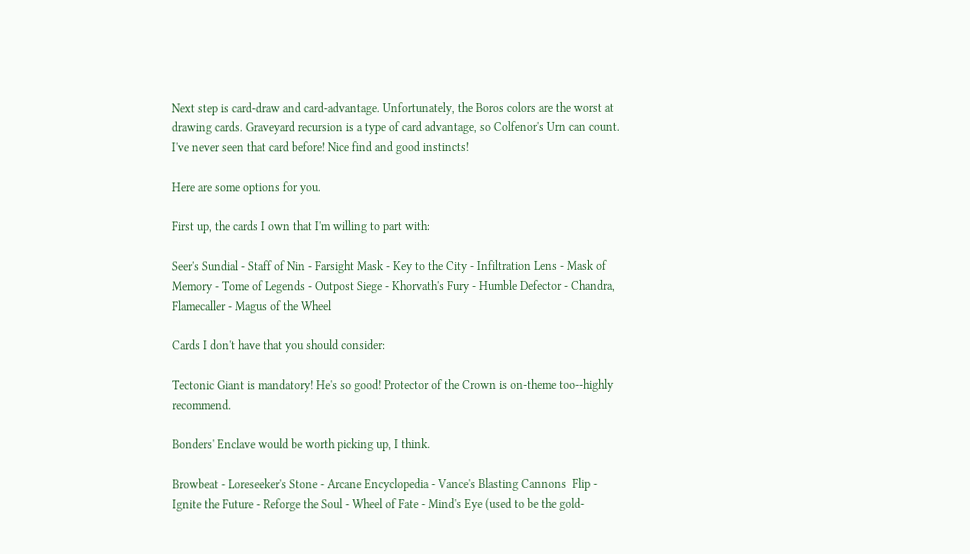Next step is card-draw and card-advantage. Unfortunately, the Boros colors are the worst at drawing cards. Graveyard recursion is a type of card advantage, so Colfenor's Urn can count. I've never seen that card before! Nice find and good instincts!

Here are some options for you.

First up, the cards I own that I'm willing to part with:

Seer's Sundial - Staff of Nin - Farsight Mask - Key to the City - Infiltration Lens - Mask of Memory - Tome of Legends - Outpost Siege - Khorvath's Fury - Humble Defector - Chandra, Flamecaller - Magus of the Wheel

Cards I don't have that you should consider:

Tectonic Giant is mandatory! He's so good! Protector of the Crown is on-theme too--highly recommend.

Bonders' Enclave would be worth picking up, I think.

Browbeat - Loreseeker's Stone - Arcane Encyclopedia - Vance's Blasting Cannons  Flip - Ignite the Future - Reforge the Soul - Wheel of Fate - Mind's Eye (used to be the gold-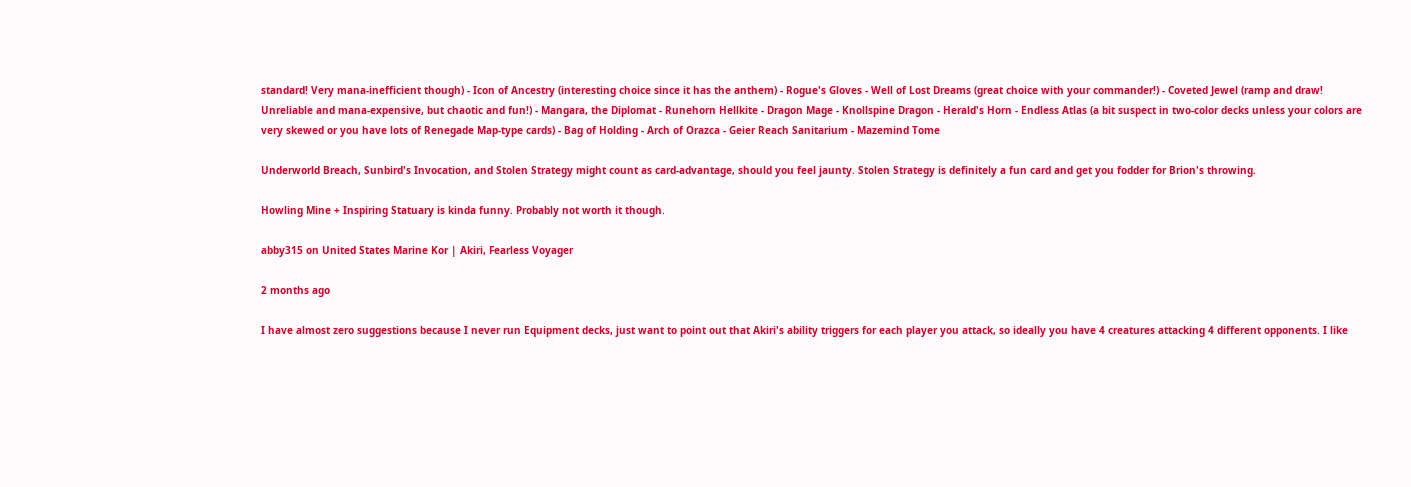standard! Very mana-inefficient though) - Icon of Ancestry (interesting choice since it has the anthem) - Rogue's Gloves - Well of Lost Dreams (great choice with your commander!) - Coveted Jewel (ramp and draw! Unreliable and mana-expensive, but chaotic and fun!) - Mangara, the Diplomat - Runehorn Hellkite - Dragon Mage - Knollspine Dragon - Herald's Horn - Endless Atlas (a bit suspect in two-color decks unless your colors are very skewed or you have lots of Renegade Map-type cards) - Bag of Holding - Arch of Orazca - Geier Reach Sanitarium - Mazemind Tome

Underworld Breach, Sunbird's Invocation, and Stolen Strategy might count as card-advantage, should you feel jaunty. Stolen Strategy is definitely a fun card and get you fodder for Brion's throwing.

Howling Mine + Inspiring Statuary is kinda funny. Probably not worth it though.

abby315 on United States Marine Kor | Akiri, Fearless Voyager

2 months ago

I have almost zero suggestions because I never run Equipment decks, just want to point out that Akiri's ability triggers for each player you attack, so ideally you have 4 creatures attacking 4 different opponents. I like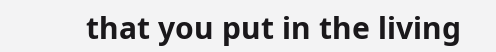that you put in the living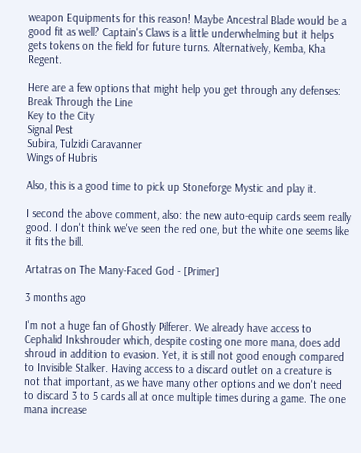weapon Equipments for this reason! Maybe Ancestral Blade would be a good fit as well? Captain's Claws is a little underwhelming but it helps gets tokens on the field for future turns. Alternatively, Kemba, Kha Regent.

Here are a few options that might help you get through any defenses:
Break Through the Line
Key to the City
Signal Pest
Subira, Tulzidi Caravanner
Wings of Hubris

Also, this is a good time to pick up Stoneforge Mystic and play it.

I second the above comment, also: the new auto-equip cards seem really good. I don't think we've seen the red one, but the white one seems like it fits the bill.

Artatras on The Many-Faced God - [Primer]

3 months ago

I'm not a huge fan of Ghostly Pilferer. We already have access to Cephalid Inkshrouder which, despite costing one more mana, does add shroud in addition to evasion. Yet, it is still not good enough compared to Invisible Stalker. Having access to a discard outlet on a creature is not that important, as we have many other options and we don't need to discard 3 to 5 cards all at once multiple times during a game. The one mana increase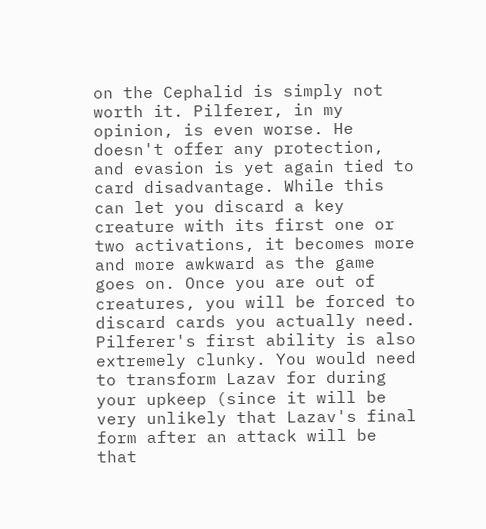on the Cephalid is simply not worth it. Pilferer, in my opinion, is even worse. He doesn't offer any protection, and evasion is yet again tied to card disadvantage. While this can let you discard a key creature with its first one or two activations, it becomes more and more awkward as the game goes on. Once you are out of creatures, you will be forced to discard cards you actually need. Pilferer's first ability is also extremely clunky. You would need to transform Lazav for during your upkeep (since it will be very unlikely that Lazav's final form after an attack will be that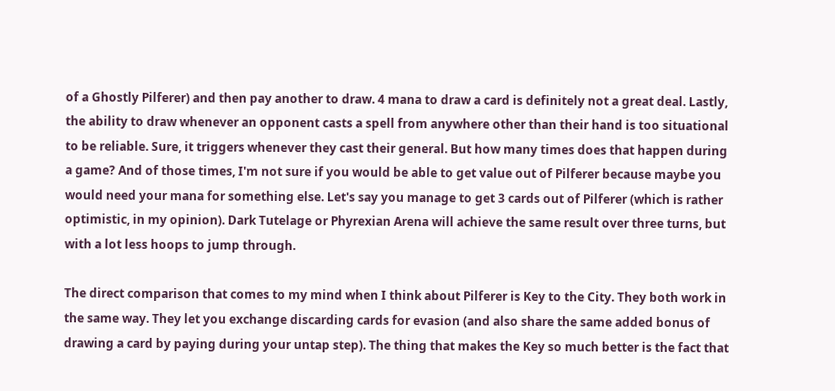of a Ghostly Pilferer) and then pay another to draw. 4 mana to draw a card is definitely not a great deal. Lastly, the ability to draw whenever an opponent casts a spell from anywhere other than their hand is too situational to be reliable. Sure, it triggers whenever they cast their general. But how many times does that happen during a game? And of those times, I'm not sure if you would be able to get value out of Pilferer because maybe you would need your mana for something else. Let's say you manage to get 3 cards out of Pilferer (which is rather optimistic, in my opinion). Dark Tutelage or Phyrexian Arena will achieve the same result over three turns, but with a lot less hoops to jump through.

The direct comparison that comes to my mind when I think about Pilferer is Key to the City. They both work in the same way. They let you exchange discarding cards for evasion (and also share the same added bonus of drawing a card by paying during your untap step). The thing that makes the Key so much better is the fact that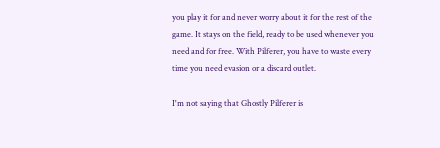you play it for and never worry about it for the rest of the game. It stays on the field, ready to be used whenever you need and for free. With Pilferer, you have to waste every time you need evasion or a discard outlet.

I'm not saying that Ghostly Pilferer is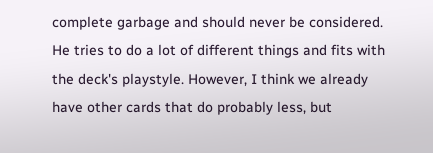complete garbage and should never be considered. He tries to do a lot of different things and fits with the deck's playstyle. However, I think we already have other cards that do probably less, but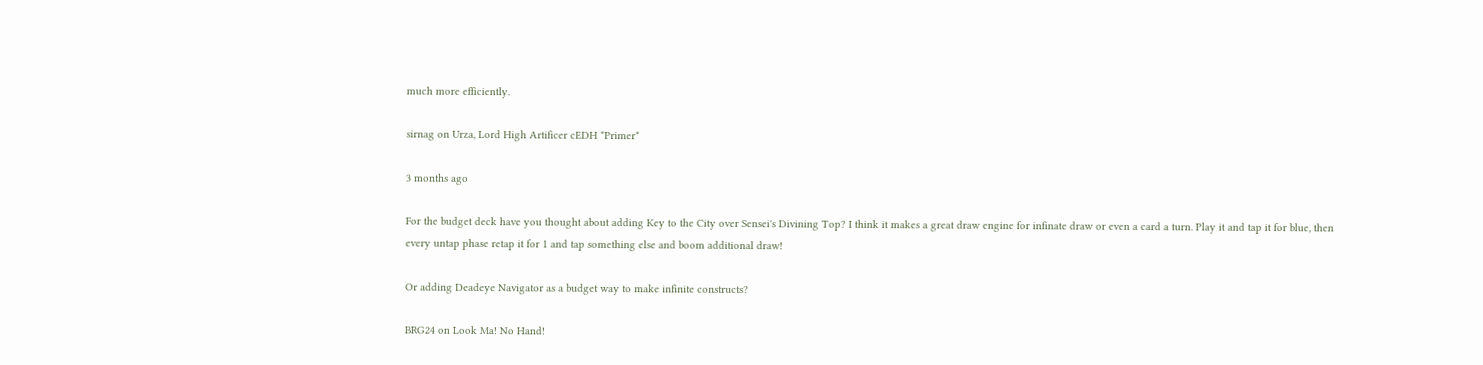much more efficiently.

sirnag on Urza, Lord High Artificer cEDH *Primer*

3 months ago

For the budget deck have you thought about adding Key to the City over Sensei's Divining Top? I think it makes a great draw engine for infinate draw or even a card a turn. Play it and tap it for blue, then every untap phase retap it for 1 and tap something else and boom additional draw!

Or adding Deadeye Navigator as a budget way to make infinite constructs?

BRG24 on Look Ma! No Hand!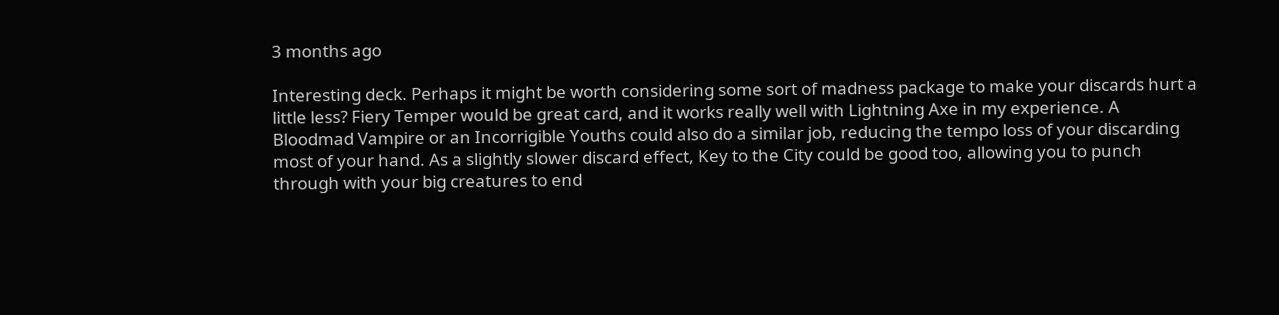3 months ago

Interesting deck. Perhaps it might be worth considering some sort of madness package to make your discards hurt a little less? Fiery Temper would be great card, and it works really well with Lightning Axe in my experience. A Bloodmad Vampire or an Incorrigible Youths could also do a similar job, reducing the tempo loss of your discarding most of your hand. As a slightly slower discard effect, Key to the City could be good too, allowing you to punch through with your big creatures to end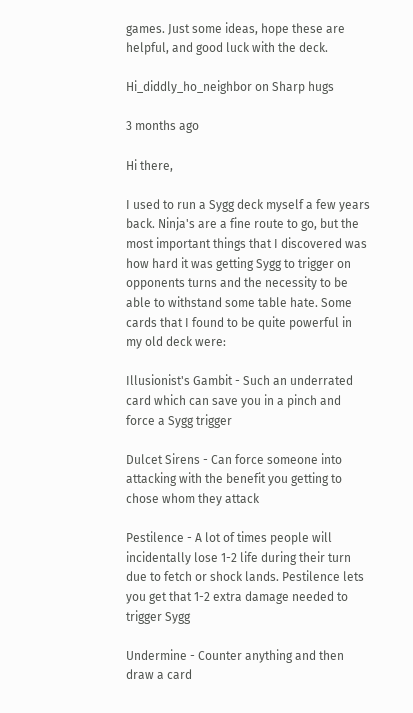games. Just some ideas, hope these are helpful, and good luck with the deck.

Hi_diddly_ho_neighbor on Sharp hugs

3 months ago

Hi there,

I used to run a Sygg deck myself a few years back. Ninja's are a fine route to go, but the most important things that I discovered was how hard it was getting Sygg to trigger on opponents turns and the necessity to be able to withstand some table hate. Some cards that I found to be quite powerful in my old deck were:

Illusionist's Gambit - Such an underrated card which can save you in a pinch and force a Sygg trigger

Dulcet Sirens - Can force someone into attacking with the benefit you getting to chose whom they attack

Pestilence - A lot of times people will incidentally lose 1-2 life during their turn due to fetch or shock lands. Pestilence lets you get that 1-2 extra damage needed to trigger Sygg

Undermine - Counter anything and then draw a card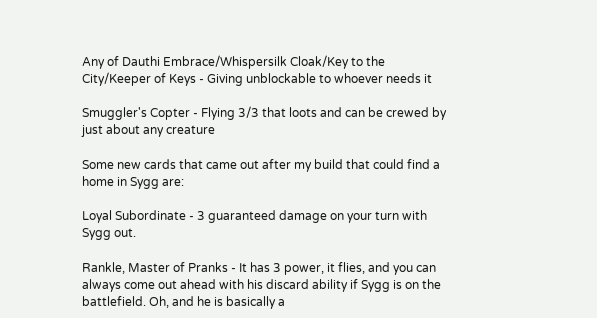Any of Dauthi Embrace/Whispersilk Cloak/Key to the City/Keeper of Keys - Giving unblockable to whoever needs it

Smuggler's Copter - Flying 3/3 that loots and can be crewed by just about any creature

Some new cards that came out after my build that could find a home in Sygg are:

Loyal Subordinate - 3 guaranteed damage on your turn with Sygg out.

Rankle, Master of Pranks - It has 3 power, it flies, and you can always come out ahead with his discard ability if Sygg is on the battlefield. Oh, and he is basically a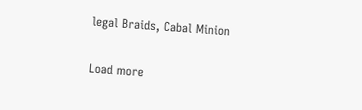legal Braids, Cabal Minion

Load more